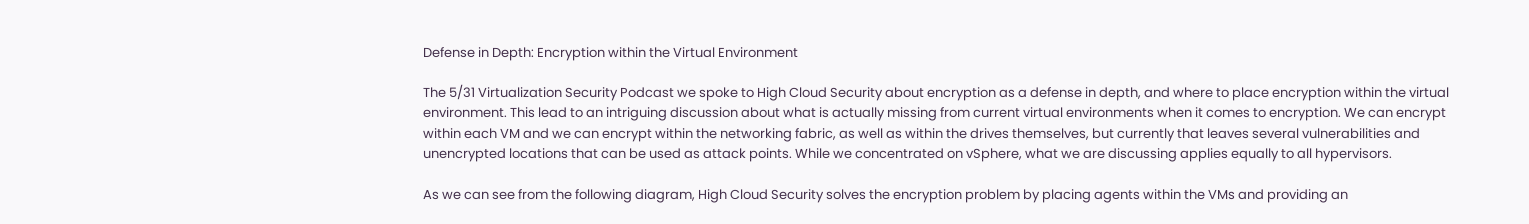Defense in Depth: Encryption within the Virtual Environment

The 5/31 Virtualization Security Podcast we spoke to High Cloud Security about encryption as a defense in depth, and where to place encryption within the virtual environment. This lead to an intriguing discussion about what is actually missing from current virtual environments when it comes to encryption. We can encrypt within each VM and we can encrypt within the networking fabric, as well as within the drives themselves, but currently that leaves several vulnerabilities and unencrypted locations that can be used as attack points. While we concentrated on vSphere, what we are discussing applies equally to all hypervisors.

As we can see from the following diagram, High Cloud Security solves the encryption problem by placing agents within the VMs and providing an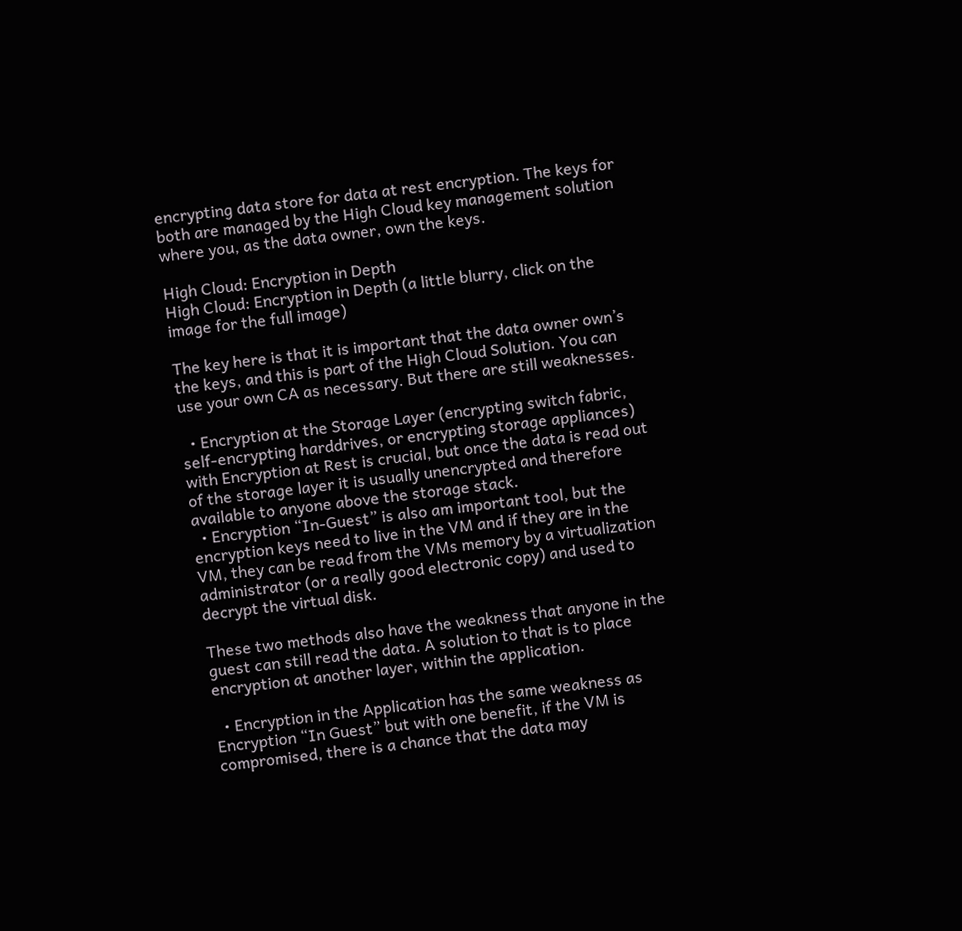encrypting data store for data at rest encryption. The keys for both are managed by the High Cloud key management solution where you, as the data owner, own the keys.

High Cloud: Encryption in Depth
High Cloud: Encryption in Depth (a little blurry, click on the image for the full image)

The key here is that it is important that the data owner own’s the keys, and this is part of the High Cloud Solution. You can use your own CA as necessary. But there are still weaknesses.

  • Encryption at the Storage Layer (encrypting switch fabric, self-encrypting harddrives, or encrypting storage appliances) with Encryption at Rest is crucial, but once the data is read out of the storage layer it is usually unencrypted and therefore available to anyone above the storage stack.
  • Encryption “In-Guest” is also am important tool, but the encryption keys need to live in the VM and if they are in the VM, they can be read from the VMs memory by a virtualization administrator (or a really good electronic copy) and used to decrypt the virtual disk.

These two methods also have the weakness that anyone in the guest can still read the data. A solution to that is to place encryption at another layer, within the application.

  • Encryption in the Application has the same weakness as Encryption “In Guest” but with one benefit, if the VM is compromised, there is a chance that the data may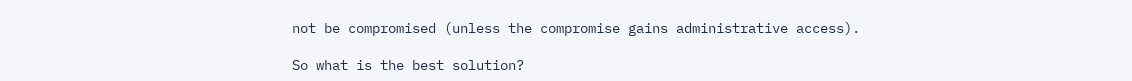not be compromised (unless the compromise gains administrative access).

So what is the best solution?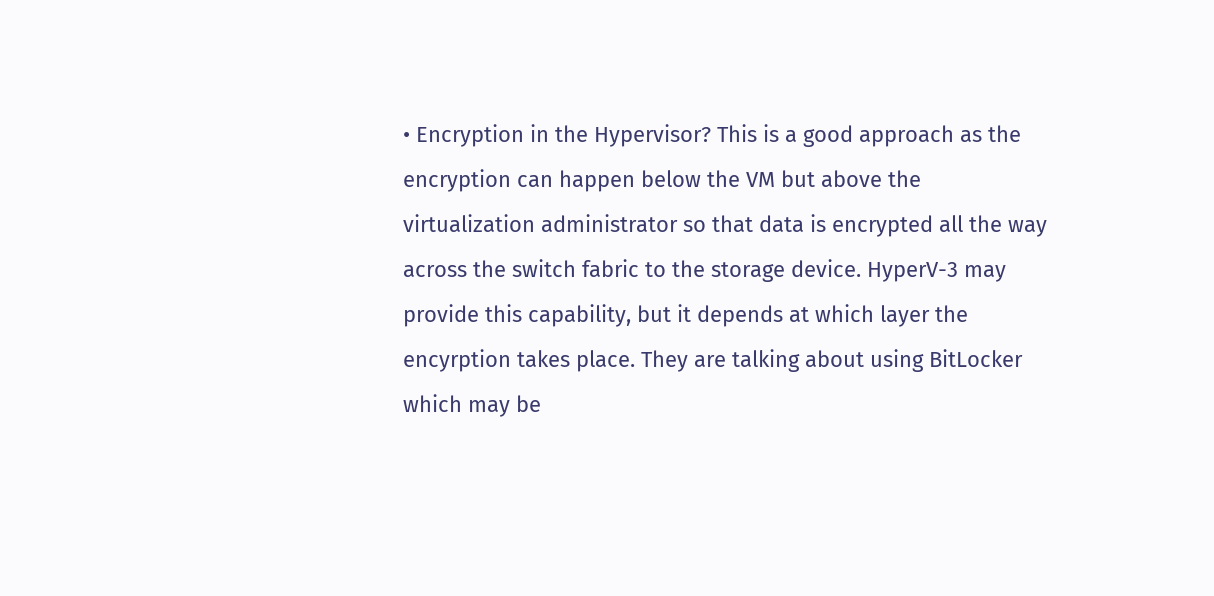• Encryption in the Hypervisor? This is a good approach as the encryption can happen below the VM but above the virtualization administrator so that data is encrypted all the way across the switch fabric to the storage device. HyperV-3 may provide this capability, but it depends at which layer the encyrption takes place. They are talking about using BitLocker which may be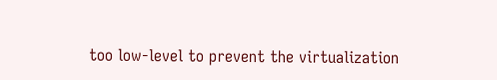too low-level to prevent the virtualization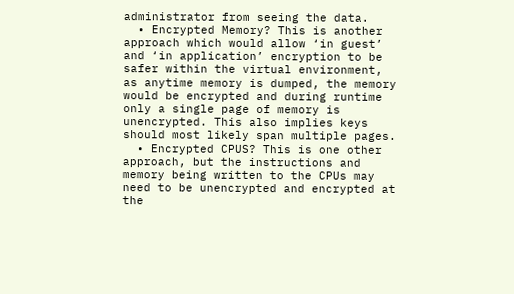administrator from seeing the data.
  • Encrypted Memory? This is another approach which would allow ‘in guest’ and ‘in application’ encryption to be safer within the virtual environment, as anytime memory is dumped, the memory would be encrypted and during runtime only a single page of memory is unencrypted. This also implies keys should most likely span multiple pages.
  • Encrypted CPUS? This is one other approach, but the instructions and memory being written to the CPUs may need to be unencrypted and encrypted at the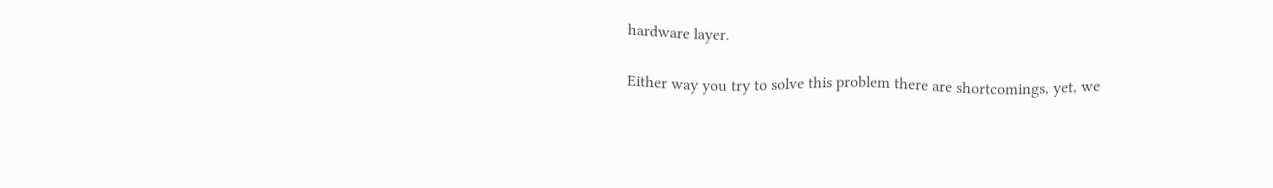hardware layer.

Either way you try to solve this problem there are shortcomings, yet, we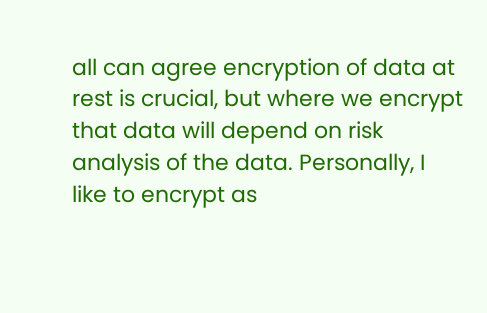all can agree encryption of data at rest is crucial, but where we encrypt that data will depend on risk analysis of the data. Personally, I like to encrypt as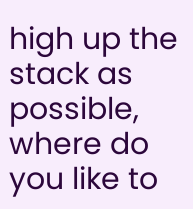high up the stack as possible, where do you like to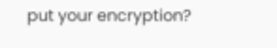put your encryption?